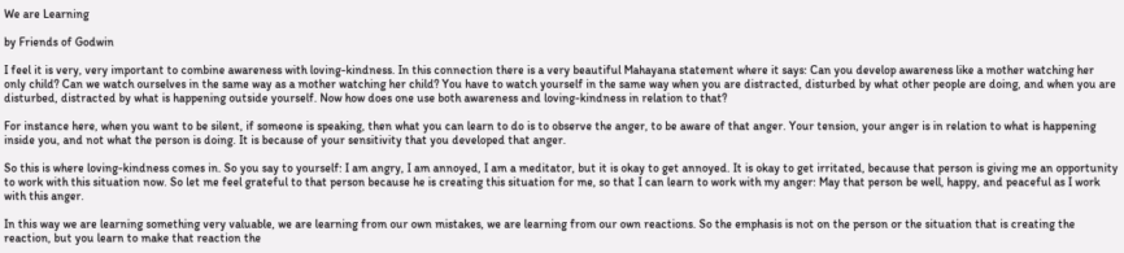We are Learning

by Friends of Godwin

I feel it is very, very important to combine awareness with loving-kindness. In this connection there is a very beautiful Mahayana statement where it says: Can you develop awareness like a mother watching her only child? Can we watch ourselves in the same way as a mother watching her child? You have to watch yourself in the same way when you are distracted, disturbed by what other people are doing, and when you are disturbed, distracted by what is happening outside yourself. Now how does one use both awareness and loving-kindness in relation to that?

For instance here, when you want to be silent, if someone is speaking, then what you can learn to do is to observe the anger, to be aware of that anger. Your tension, your anger is in relation to what is happening inside you, and not what the person is doing. It is because of your sensitivity that you developed that anger.

So this is where loving-kindness comes in. So you say to yourself: I am angry, I am annoyed, I am a meditator, but it is okay to get annoyed. It is okay to get irritated, because that person is giving me an opportunity to work with this situation now. So let me feel grateful to that person because he is creating this situation for me, so that I can learn to work with my anger: May that person be well, happy, and peaceful as I work with this anger.

In this way we are learning something very valuable, we are learning from our own mistakes, we are learning from our own reactions. So the emphasis is not on the person or the situation that is creating the reaction, but you learn to make that reaction the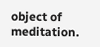object of meditation.